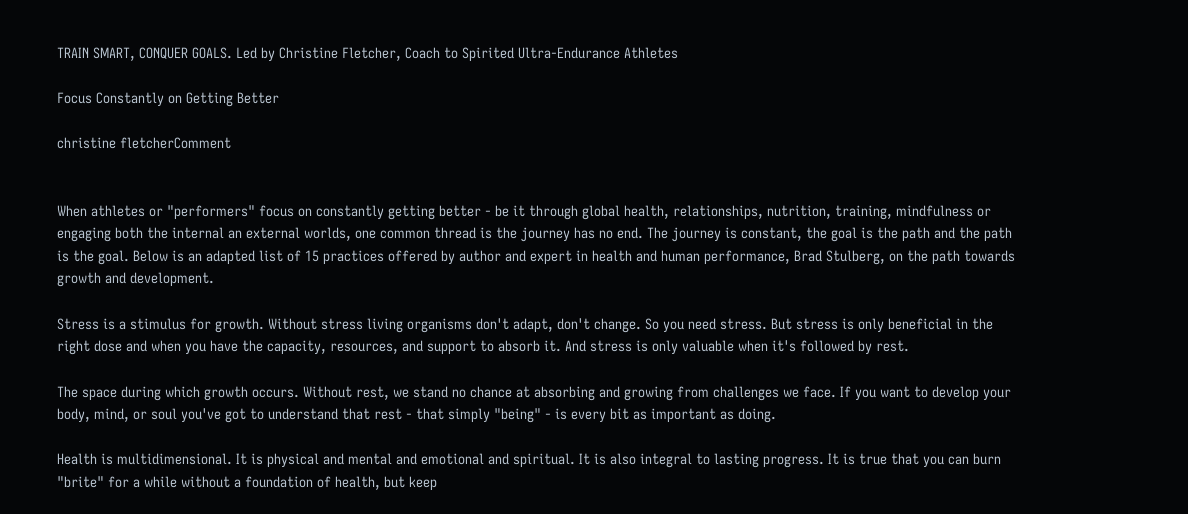TRAIN SMART, CONQUER GOALS. Led by Christine Fletcher, Coach to Spirited Ultra-Endurance Athletes

Focus Constantly on Getting Better

christine fletcherComment


When athletes or "performers" focus on constantly getting better - be it through global health, relationships, nutrition, training, mindfulness or engaging both the internal an external worlds, one common thread is the journey has no end. The journey is constant, the goal is the path and the path is the goal. Below is an adapted list of 15 practices offered by author and expert in health and human performance, Brad Stulberg, on the path towards growth and development.

Stress is a stimulus for growth. Without stress living organisms don't adapt, don't change. So you need stress. But stress is only beneficial in the right dose and when you have the capacity, resources, and support to absorb it. And stress is only valuable when it's followed by rest.

The space during which growth occurs. Without rest, we stand no chance at absorbing and growing from challenges we face. If you want to develop your body, mind, or soul you've got to understand that rest - that simply "being" - is every bit as important as doing.

Health is multidimensional. It is physical and mental and emotional and spiritual. It is also integral to lasting progress. It is true that you can burn "brite" for a while without a foundation of health, but keep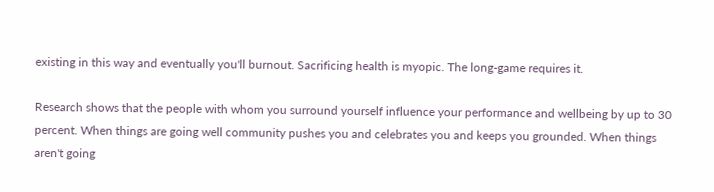existing in this way and eventually you'll burnout. Sacrificing health is myopic. The long-game requires it.

Research shows that the people with whom you surround yourself influence your performance and wellbeing by up to 30 percent. When things are going well community pushes you and celebrates you and keeps you grounded. When things aren't going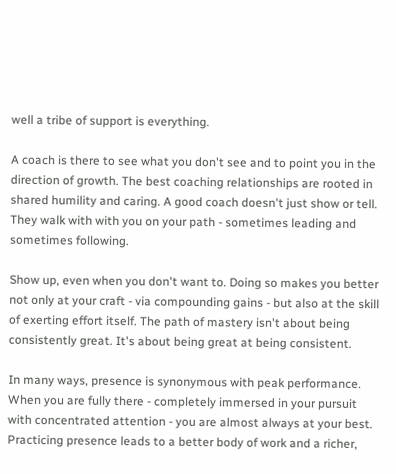well a tribe of support is everything.

A coach is there to see what you don't see and to point you in the direction of growth. The best coaching relationships are rooted in shared humility and caring. A good coach doesn't just show or tell. They walk with with you on your path - sometimes leading and sometimes following.

Show up, even when you don't want to. Doing so makes you better not only at your craft - via compounding gains - but also at the skill of exerting effort itself. The path of mastery isn't about being consistently great. It's about being great at being consistent.

In many ways, presence is synonymous with peak performance. When you are fully there - completely immersed in your pursuit with concentrated attention - you are almost always at your best. Practicing presence leads to a better body of work and a richer,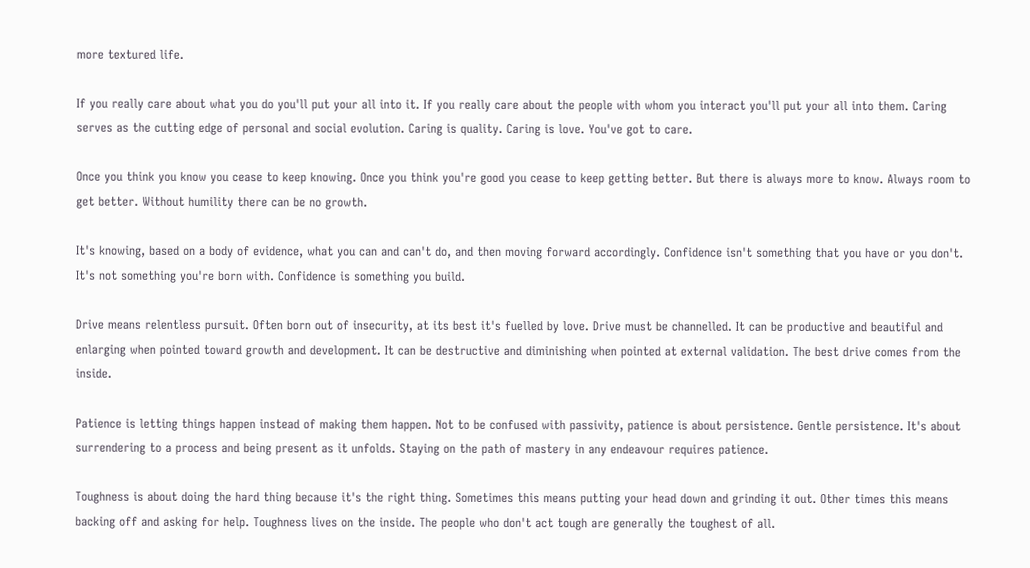more textured life.

If you really care about what you do you'll put your all into it. If you really care about the people with whom you interact you'll put your all into them. Caring serves as the cutting edge of personal and social evolution. Caring is quality. Caring is love. You've got to care.

Once you think you know you cease to keep knowing. Once you think you're good you cease to keep getting better. But there is always more to know. Always room to get better. Without humility there can be no growth.

It's knowing, based on a body of evidence, what you can and can't do, and then moving forward accordingly. Confidence isn't something that you have or you don't. It's not something you're born with. Confidence is something you build.

Drive means relentless pursuit. Often born out of insecurity, at its best it's fuelled by love. Drive must be channelled. It can be productive and beautiful and enlarging when pointed toward growth and development. It can be destructive and diminishing when pointed at external validation. The best drive comes from the inside.

Patience is letting things happen instead of making them happen. Not to be confused with passivity, patience is about persistence. Gentle persistence. It's about surrendering to a process and being present as it unfolds. Staying on the path of mastery in any endeavour requires patience.

Toughness is about doing the hard thing because it's the right thing. Sometimes this means putting your head down and grinding it out. Other times this means backing off and asking for help. Toughness lives on the inside. The people who don't act tough are generally the toughest of all.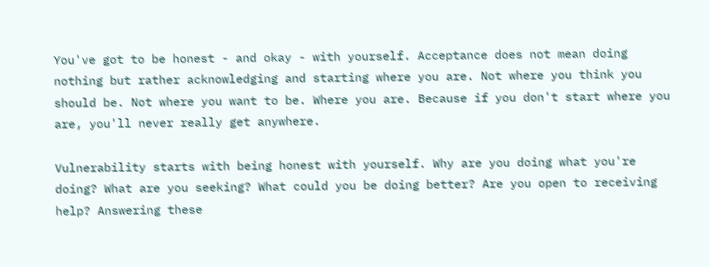You've got to be honest - and okay - with yourself. Acceptance does not mean doing nothing but rather acknowledging and starting where you are. Not where you think you should be. Not where you want to be. Where you are. Because if you don't start where you are, you'll never really get anywhere.

Vulnerability starts with being honest with yourself. Why are you doing what you're doing? What are you seeking? What could you be doing better? Are you open to receiving help? Answering these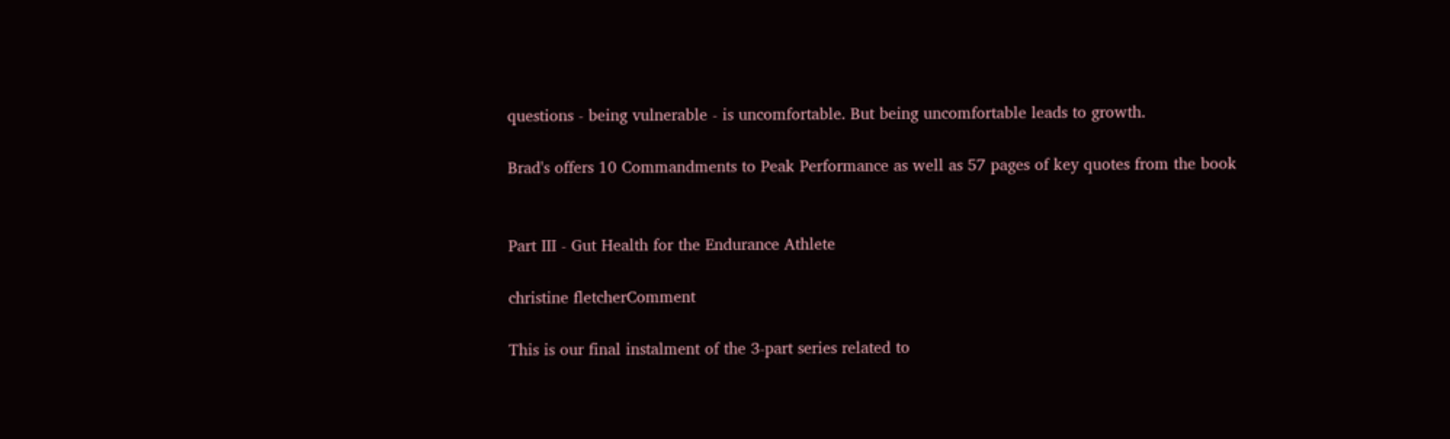questions - being vulnerable - is uncomfortable. But being uncomfortable leads to growth.

Brad's offers 10 Commandments to Peak Performance as well as 57 pages of key quotes from the book


Part III - Gut Health for the Endurance Athlete

christine fletcherComment

This is our final instalment of the 3-part series related to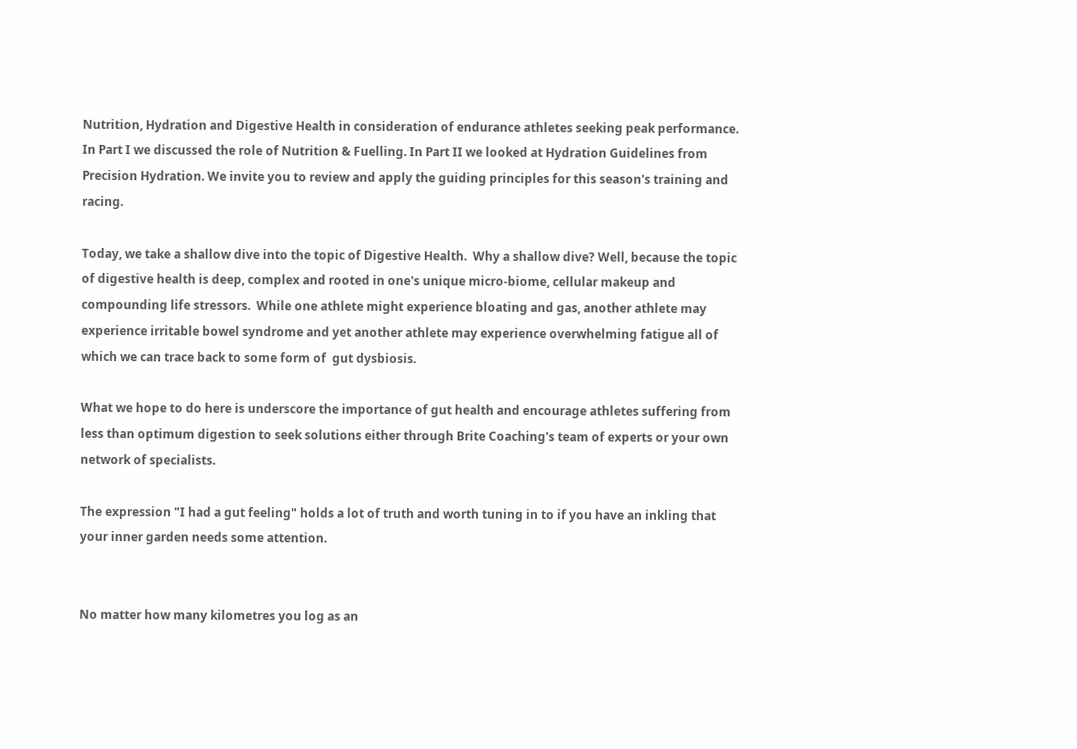Nutrition, Hydration and Digestive Health in consideration of endurance athletes seeking peak performance. In Part I we discussed the role of Nutrition & Fuelling. In Part II we looked at Hydration Guidelines from Precision Hydration. We invite you to review and apply the guiding principles for this season's training and racing.

Today, we take a shallow dive into the topic of Digestive Health.  Why a shallow dive? Well, because the topic of digestive health is deep, complex and rooted in one's unique micro-biome, cellular makeup and compounding life stressors.  While one athlete might experience bloating and gas, another athlete may experience irritable bowel syndrome and yet another athlete may experience overwhelming fatigue all of which we can trace back to some form of  gut dysbiosis.

What we hope to do here is underscore the importance of gut health and encourage athletes suffering from less than optimum digestion to seek solutions either through Brite Coaching's team of experts or your own network of specialists.

The expression "I had a gut feeling" holds a lot of truth and worth tuning in to if you have an inkling that your inner garden needs some attention.


No matter how many kilometres you log as an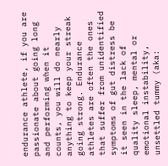endurance athlete, if you are passionate about going long and performing when it counts, you will do nearly anything to keep your streak going strong. Endurance athletes are often the ones that suffer from unidentified symptoms of gut distress be it seen in the lack of quality sleep, mental or emotional instability, unsettled tummy (aka: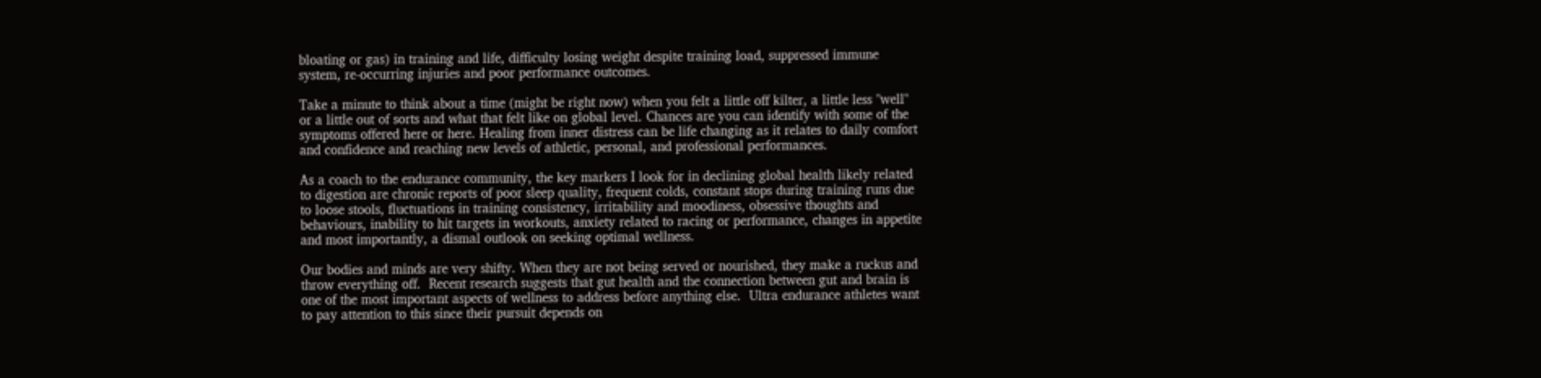bloating or gas) in training and life, difficulty losing weight despite training load, suppressed immune system, re-occurring injuries and poor performance outcomes.

Take a minute to think about a time (might be right now) when you felt a little off kilter, a little less "well" or a little out of sorts and what that felt like on global level. Chances are you can identify with some of the symptoms offered here or here. Healing from inner distress can be life changing as it relates to daily comfort and confidence and reaching new levels of athletic, personal, and professional performances.

As a coach to the endurance community, the key markers I look for in declining global health likely related to digestion are chronic reports of poor sleep quality, frequent colds, constant stops during training runs due to loose stools, fluctuations in training consistency, irritability and moodiness, obsessive thoughts and behaviours, inability to hit targets in workouts, anxiety related to racing or performance, changes in appetite and most importantly, a dismal outlook on seeking optimal wellness.

Our bodies and minds are very shifty. When they are not being served or nourished, they make a ruckus and throw everything off.  Recent research suggests that gut health and the connection between gut and brain is one of the most important aspects of wellness to address before anything else.  Ultra endurance athletes want to pay attention to this since their pursuit depends on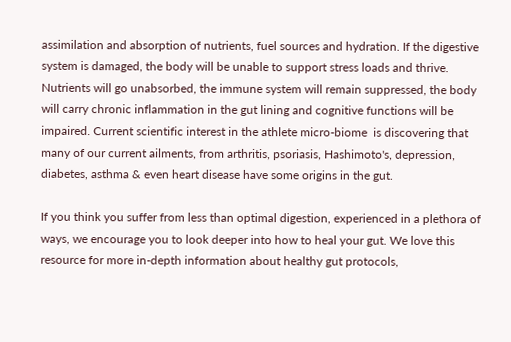assimilation and absorption of nutrients, fuel sources and hydration. If the digestive system is damaged, the body will be unable to support stress loads and thrive. Nutrients will go unabsorbed, the immune system will remain suppressed, the body will carry chronic inflammation in the gut lining and cognitive functions will be impaired. Current scientific interest in the athlete micro-biome  is discovering that many of our current ailments, from arthritis, psoriasis, Hashimoto's, depression, diabetes, asthma & even heart disease have some origins in the gut.

If you think you suffer from less than optimal digestion, experienced in a plethora of ways, we encourage you to look deeper into how to heal your gut. We love this resource for more in-depth information about healthy gut protocols,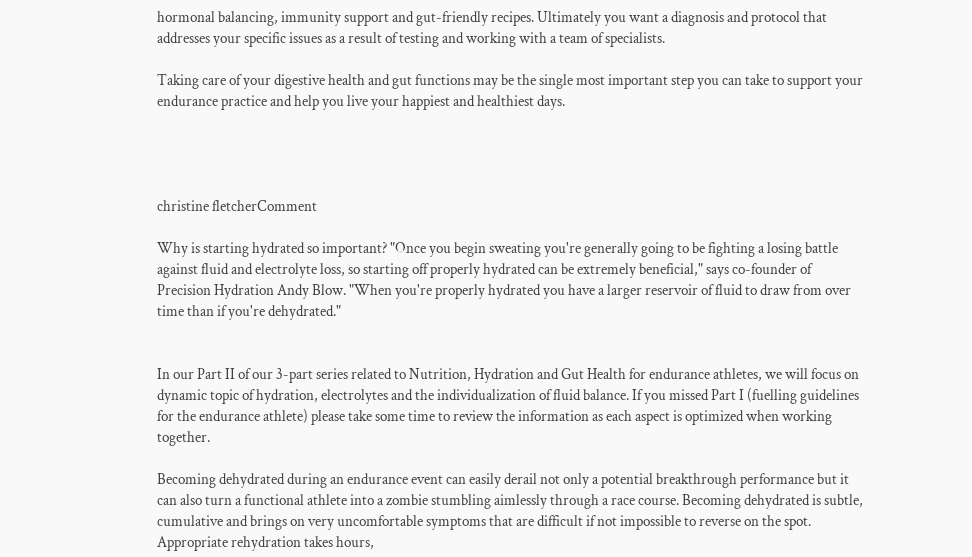hormonal balancing, immunity support and gut-friendly recipes. Ultimately you want a diagnosis and protocol that addresses your specific issues as a result of testing and working with a team of specialists.

Taking care of your digestive health and gut functions may be the single most important step you can take to support your endurance practice and help you live your happiest and healthiest days.




christine fletcherComment

Why is starting hydrated so important? "Once you begin sweating you're generally going to be fighting a losing battle against fluid and electrolyte loss, so starting off properly hydrated can be extremely beneficial," says co-founder of Precision Hydration Andy Blow. "When you're properly hydrated you have a larger reservoir of fluid to draw from over time than if you're dehydrated."


In our Part II of our 3-part series related to Nutrition, Hydration and Gut Health for endurance athletes, we will focus on dynamic topic of hydration, electrolytes and the individualization of fluid balance. If you missed Part I (fuelling guidelines for the endurance athlete) please take some time to review the information as each aspect is optimized when working together.

Becoming dehydrated during an endurance event can easily derail not only a potential breakthrough performance but it can also turn a functional athlete into a zombie stumbling aimlessly through a race course. Becoming dehydrated is subtle, cumulative and brings on very uncomfortable symptoms that are difficult if not impossible to reverse on the spot. Appropriate rehydration takes hours,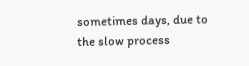sometimes days, due to the slow process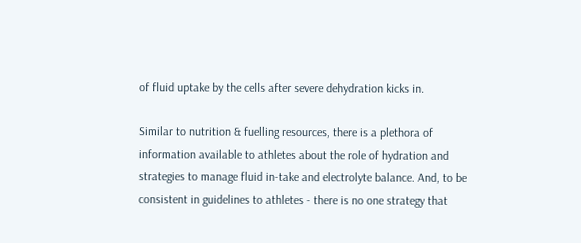of fluid uptake by the cells after severe dehydration kicks in.

Similar to nutrition & fuelling resources, there is a plethora of information available to athletes about the role of hydration and strategies to manage fluid in-take and electrolyte balance. And, to be consistent in guidelines to athletes - there is no one strategy that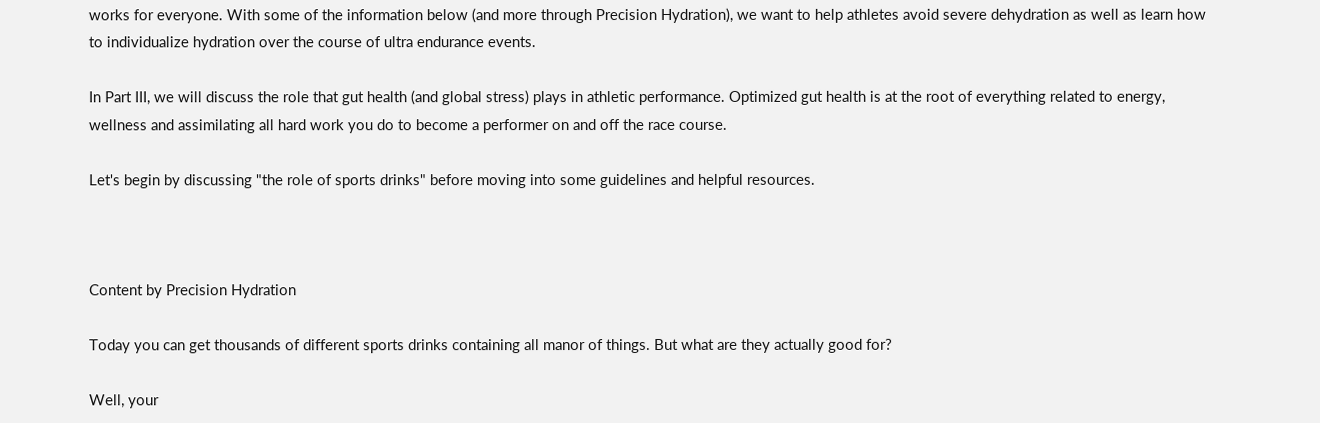works for everyone. With some of the information below (and more through Precision Hydration), we want to help athletes avoid severe dehydration as well as learn how to individualize hydration over the course of ultra endurance events.

In Part III, we will discuss the role that gut health (and global stress) plays in athletic performance. Optimized gut health is at the root of everything related to energy, wellness and assimilating all hard work you do to become a performer on and off the race course.

Let's begin by discussing "the role of sports drinks" before moving into some guidelines and helpful resources.



Content by Precision Hydration

Today you can get thousands of different sports drinks containing all manor of things. But what are they actually good for?

Well, your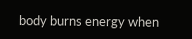body burns energy when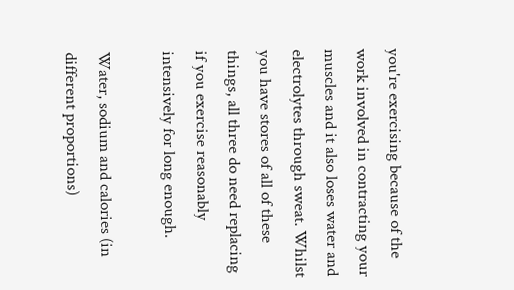you're exercising because of the work involved in contracting your muscles and it also loses water and electrolytes through sweat. Whilst you have stores of all of these things, all three do need replacing if you exercise reasonably intensively for long enough.

Water, sodium and calories (in different proportions)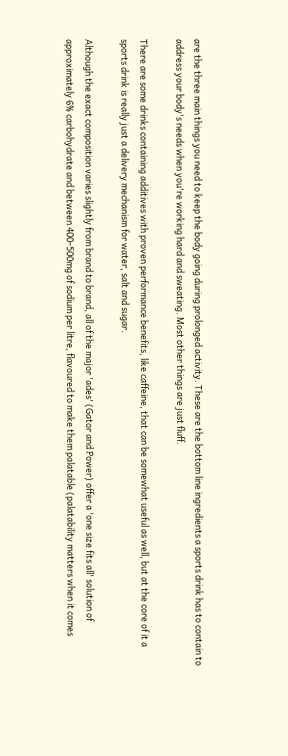are the three main things you need to keep the body going during prolonged activity. These are the bottom line ingredients a sports drink has to contain to address your body's needs when you're working hard and sweating. Most other things are just fluff.

There are some drinks containing additives with proven performance benefits, like caffeine, that can be somewhat useful as well, but at the core of it a sports drink is really just a delivery mechanism for water, salt and sugar.

Although the exact composition varies slightly from brand to brand, all of the major 'ades' (Gator and Power) offer a 'one size fits all' solution of approximately 6% carbohydrate and between 400-500mg of sodium per litre, flavoured to make them palatable (palatability matters when it comes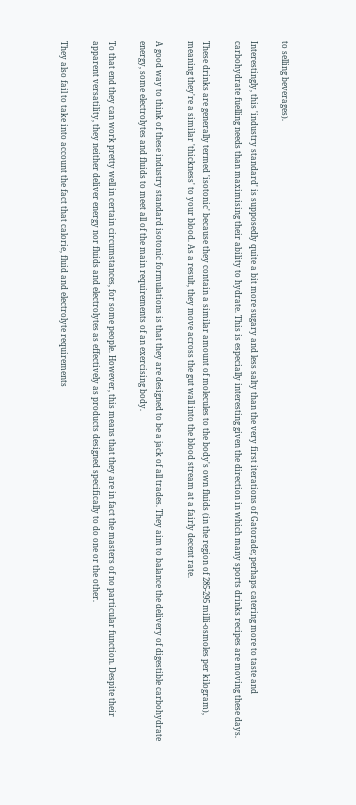to selling beverages).

Interestingly, this 'industry standard' is supposedly quite a bit more sugary and less salty than the very first iterations of Gatorade; perhaps catering more to taste and carbohydrate fuelling needs than maximising their ability to hydrate. This is especially interesting given the direction in which many sports drinks recipes are moving these days.

These drinks are generally termed 'isotonic' because they contain a similar amount of molecules to the body's own fluids (in the region of 285-295 milli-osmoles per kilogram), meaning they're a similar 'thickness' to your blood. As a result, they move across the gut wall into the blood stream at a fairly decent rate.

A good way to think of these industry standard isotonic formulations is that they are designed to be a jack of all trades. They aim to balance the delivery of digestible carbohydrate energy, some electrolytes and fluids to meet all of the main requirements of an exercising body.

To that end they can work pretty well in certain circumstances, for some people. However, this means that they are in fact the masters of no particular function. Despite their apparent versatility, they neither deliver energy nor fluids and electrolytes as effectively as products designed specifically to do one or the other.

They also fail to take into account the fact that calorie, fluid and electrolyte requirements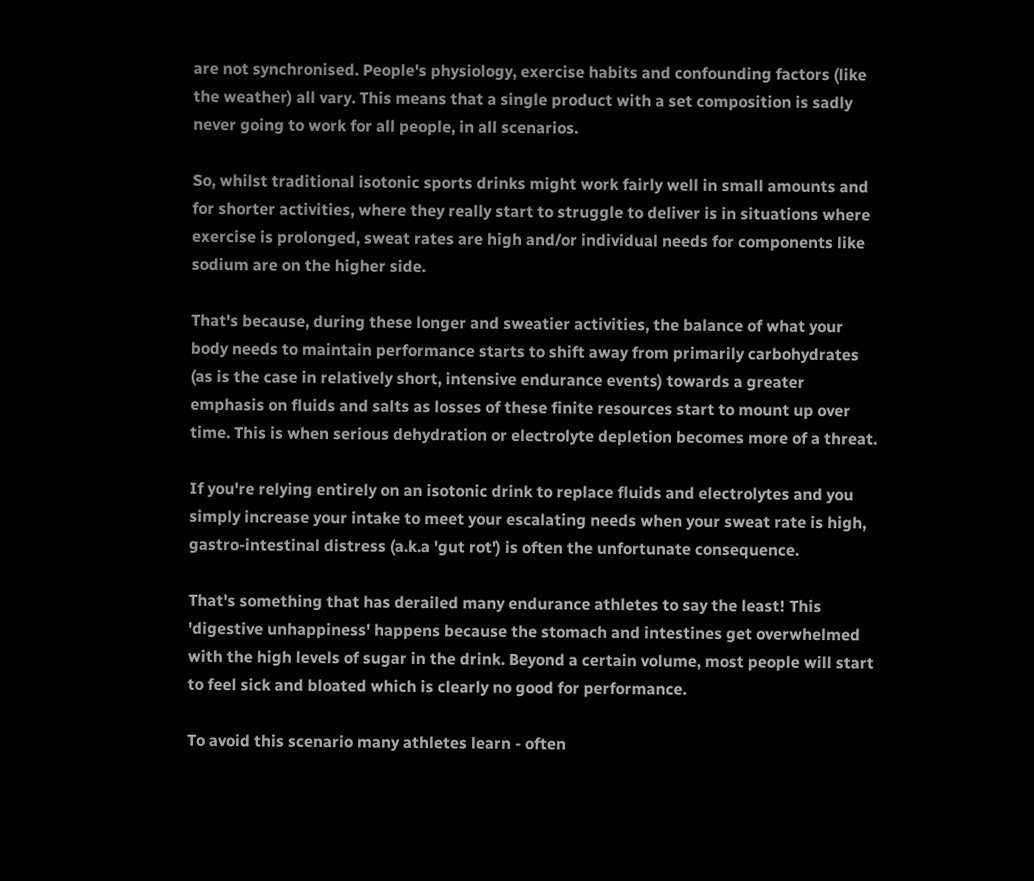are not synchronised. People's physiology, exercise habits and confounding factors (like the weather) all vary. This means that a single product with a set composition is sadly never going to work for all people, in all scenarios.

So, whilst traditional isotonic sports drinks might work fairly well in small amounts and for shorter activities, where they really start to struggle to deliver is in situations where exercise is prolonged, sweat rates are high and/or individual needs for components like sodium are on the higher side.

That's because, during these longer and sweatier activities, the balance of what your body needs to maintain performance starts to shift away from primarily carbohydrates (as is the case in relatively short, intensive endurance events) towards a greater emphasis on fluids and salts as losses of these finite resources start to mount up over time. This is when serious dehydration or electrolyte depletion becomes more of a threat.

If you're relying entirely on an isotonic drink to replace fluids and electrolytes and you simply increase your intake to meet your escalating needs when your sweat rate is high, gastro-intestinal distress (a.k.a 'gut rot') is often the unfortunate consequence.

That's something that has derailed many endurance athletes to say the least! This 'digestive unhappiness' happens because the stomach and intestines get overwhelmed with the high levels of sugar in the drink. Beyond a certain volume, most people will start to feel sick and bloated which is clearly no good for performance.

To avoid this scenario many athletes learn - often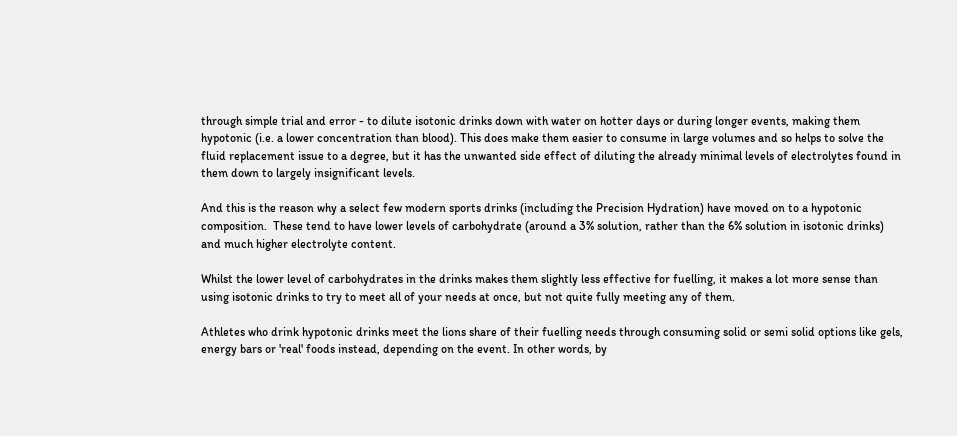through simple trial and error - to dilute isotonic drinks down with water on hotter days or during longer events, making them hypotonic (i.e. a lower concentration than blood). This does make them easier to consume in large volumes and so helps to solve the fluid replacement issue to a degree, but it has the unwanted side effect of diluting the already minimal levels of electrolytes found in them down to largely insignificant levels.

And this is the reason why a select few modern sports drinks (including the Precision Hydration) have moved on to a hypotonic composition.  These tend to have lower levels of carbohydrate (around a 3% solution, rather than the 6% solution in isotonic drinks) and much higher electrolyte content.

Whilst the lower level of carbohydrates in the drinks makes them slightly less effective for fuelling, it makes a lot more sense than using isotonic drinks to try to meet all of your needs at once, but not quite fully meeting any of them.

Athletes who drink hypotonic drinks meet the lions share of their fuelling needs through consuming solid or semi solid options like gels, energy bars or 'real' foods instead, depending on the event. In other words, by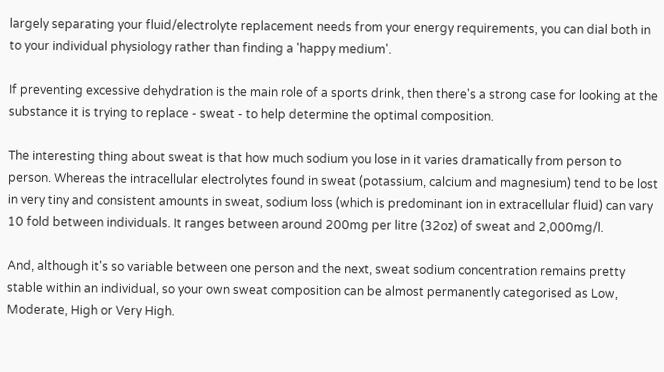largely separating your fluid/electrolyte replacement needs from your energy requirements, you can dial both in to your individual physiology rather than finding a 'happy medium'.

If preventing excessive dehydration is the main role of a sports drink, then there's a strong case for looking at the substance it is trying to replace - sweat - to help determine the optimal composition.

The interesting thing about sweat is that how much sodium you lose in it varies dramatically from person to person. Whereas the intracellular electrolytes found in sweat (potassium, calcium and magnesium) tend to be lost in very tiny and consistent amounts in sweat, sodium loss (which is predominant ion in extracellular fluid) can vary 10 fold between individuals. It ranges between around 200mg per litre (32oz) of sweat and 2,000mg/l.

And, although it's so variable between one person and the next, sweat sodium concentration remains pretty stable within an individual, so your own sweat composition can be almost permanently categorised as Low, Moderate, High or Very High.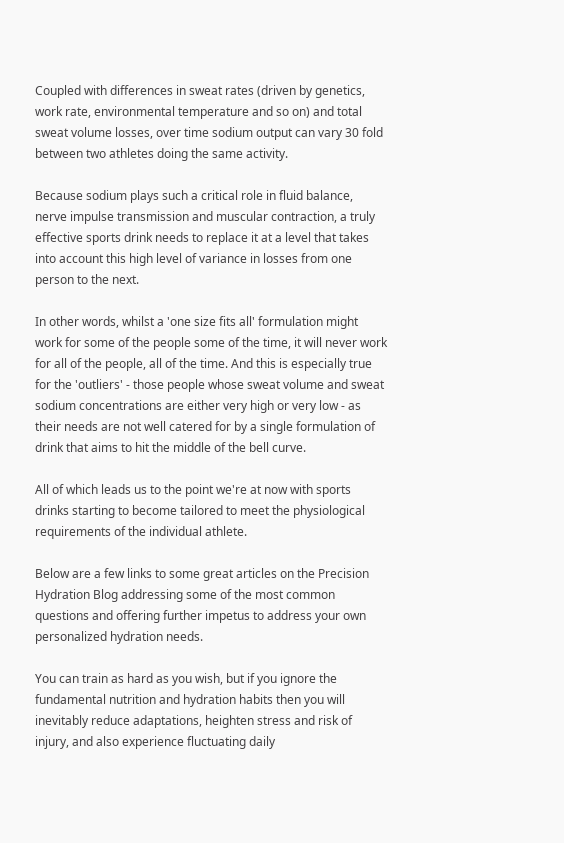Coupled with differences in sweat rates (driven by genetics, work rate, environmental temperature and so on) and total sweat volume losses, over time sodium output can vary 30 fold between two athletes doing the same activity.

Because sodium plays such a critical role in fluid balance, nerve impulse transmission and muscular contraction, a truly effective sports drink needs to replace it at a level that takes into account this high level of variance in losses from one person to the next.

In other words, whilst a 'one size fits all' formulation might work for some of the people some of the time, it will never work for all of the people, all of the time. And this is especially true for the 'outliers' - those people whose sweat volume and sweat sodium concentrations are either very high or very low - as their needs are not well catered for by a single formulation of drink that aims to hit the middle of the bell curve.

All of which leads us to the point we're at now with sports drinks starting to become tailored to meet the physiological requirements of the individual athlete.

Below are a few links to some great articles on the Precision Hydration Blog addressing some of the most common questions and offering further impetus to address your own personalized hydration needs.

You can train as hard as you wish, but if you ignore the fundamental nutrition and hydration habits then you will inevitably reduce adaptations, heighten stress and risk of injury, and also experience fluctuating daily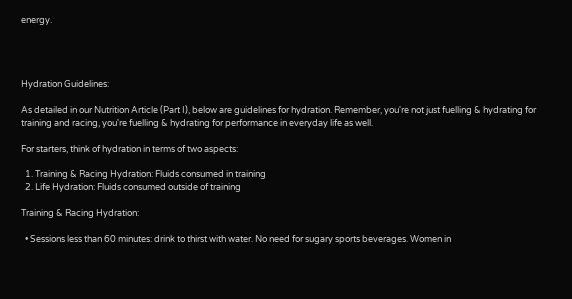energy.




Hydration Guidelines:

As detailed in our Nutrition Article (Part I), below are guidelines for hydration. Remember, you're not just fuelling & hydrating for training and racing, you're fuelling & hydrating for performance in everyday life as well.

For starters, think of hydration in terms of two aspects:

  1. Training & Racing Hydration: Fluids consumed in training
  2. Life Hydration: Fluids consumed outside of training

Training & Racing Hydration:

  • Sessions less than 60 minutes: drink to thirst with water. No need for sugary sports beverages. Women in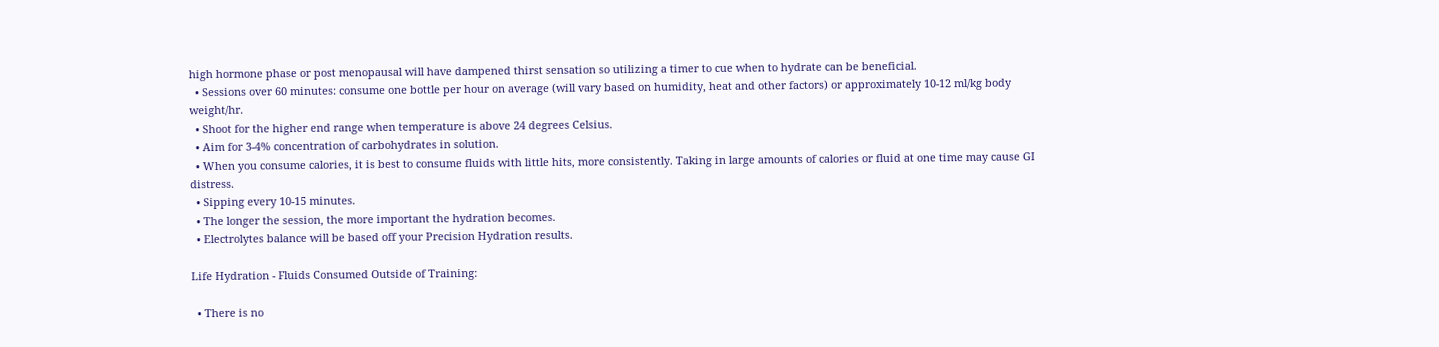high hormone phase or post menopausal will have dampened thirst sensation so utilizing a timer to cue when to hydrate can be beneficial.
  • Sessions over 60 minutes: consume one bottle per hour on average (will vary based on humidity, heat and other factors) or approximately 10-12 ml/kg body weight/hr.
  • Shoot for the higher end range when temperature is above 24 degrees Celsius.
  • Aim for 3-4% concentration of carbohydrates in solution.
  • When you consume calories, it is best to consume fluids with little hits, more consistently. Taking in large amounts of calories or fluid at one time may cause GI distress.
  • Sipping every 10-15 minutes.
  • The longer the session, the more important the hydration becomes.
  • Electrolytes balance will be based off your Precision Hydration results.

Life Hydration - Fluids Consumed Outside of Training:

  • There is no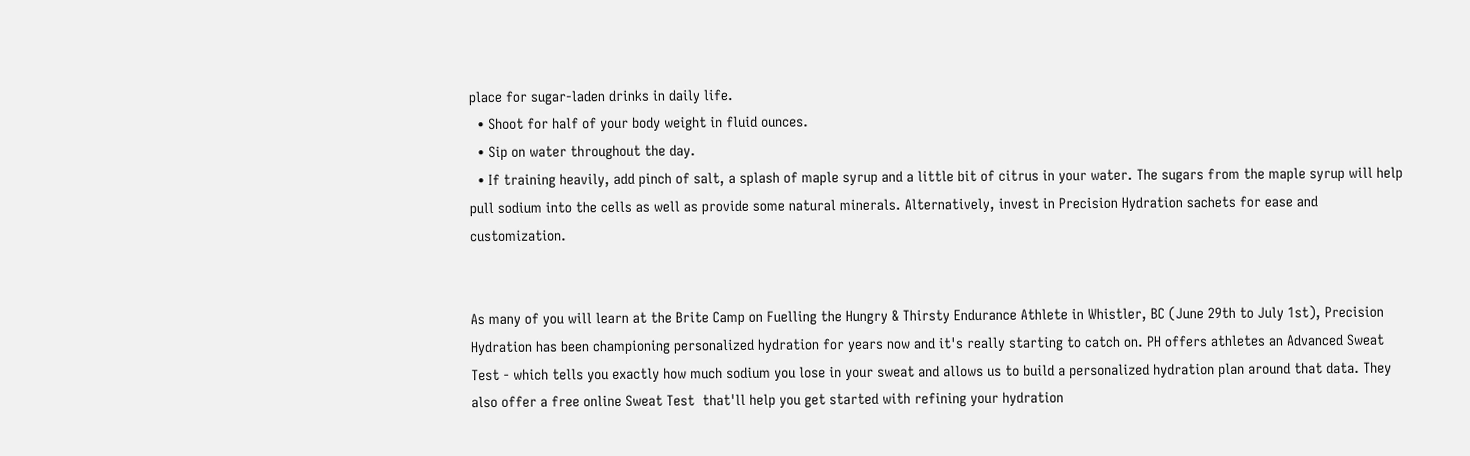place for sugar-laden drinks in daily life.
  • Shoot for half of your body weight in fluid ounces.
  • Sip on water throughout the day.
  • If training heavily, add pinch of salt, a splash of maple syrup and a little bit of citrus in your water. The sugars from the maple syrup will help pull sodium into the cells as well as provide some natural minerals. Alternatively, invest in Precision Hydration sachets for ease and customization.


As many of you will learn at the Brite Camp on Fuelling the Hungry & Thirsty Endurance Athlete in Whistler, BC (June 29th to July 1st), Precision Hydration has been championing personalized hydration for years now and it's really starting to catch on. PH offers athletes an Advanced Sweat Test - which tells you exactly how much sodium you lose in your sweat and allows us to build a personalized hydration plan around that data. They also offer a free online Sweat Test  that'll help you get started with refining your hydration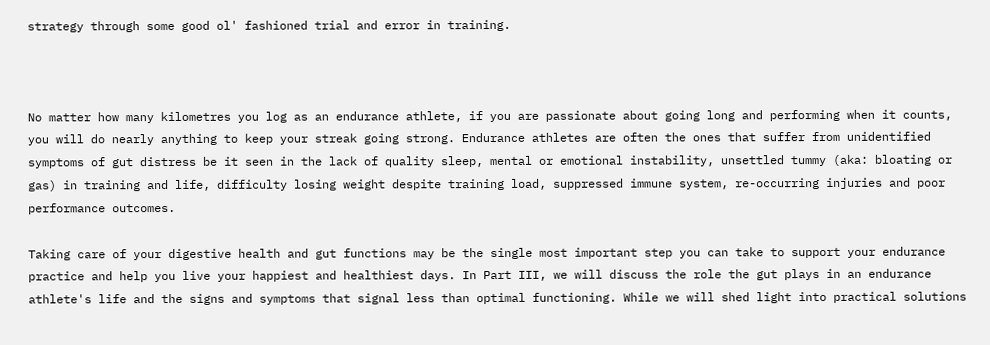strategy through some good ol' fashioned trial and error in training.



No matter how many kilometres you log as an endurance athlete, if you are passionate about going long and performing when it counts, you will do nearly anything to keep your streak going strong. Endurance athletes are often the ones that suffer from unidentified symptoms of gut distress be it seen in the lack of quality sleep, mental or emotional instability, unsettled tummy (aka: bloating or gas) in training and life, difficulty losing weight despite training load, suppressed immune system, re-occurring injuries and poor performance outcomes.

Taking care of your digestive health and gut functions may be the single most important step you can take to support your endurance practice and help you live your happiest and healthiest days. In Part III, we will discuss the role the gut plays in an endurance athlete's life and the signs and symptoms that signal less than optimal functioning. While we will shed light into practical solutions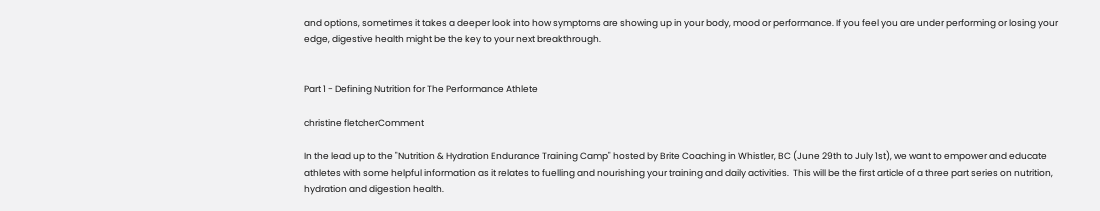and options, sometimes it takes a deeper look into how symptoms are showing up in your body, mood or performance. If you feel you are under performing or losing your edge, digestive health might be the key to your next breakthrough.


Part 1 - Defining Nutrition for The Performance Athlete

christine fletcherComment

In the lead up to the "Nutrition & Hydration Endurance Training Camp" hosted by Brite Coaching in Whistler, BC (June 29th to July 1st), we want to empower and educate athletes with some helpful information as it relates to fuelling and nourishing your training and daily activities.  This will be the first article of a three part series on nutrition, hydration and digestion health.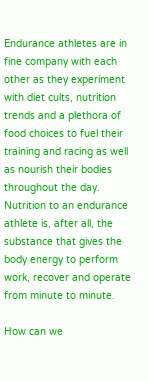Endurance athletes are in fine company with each other as they experiment with diet cults, nutrition trends and a plethora of food choices to fuel their training and racing as well as nourish their bodies throughout the day. Nutrition to an endurance athlete is, after all, the substance that gives the body energy to perform work, recover and operate from minute to minute.

How can we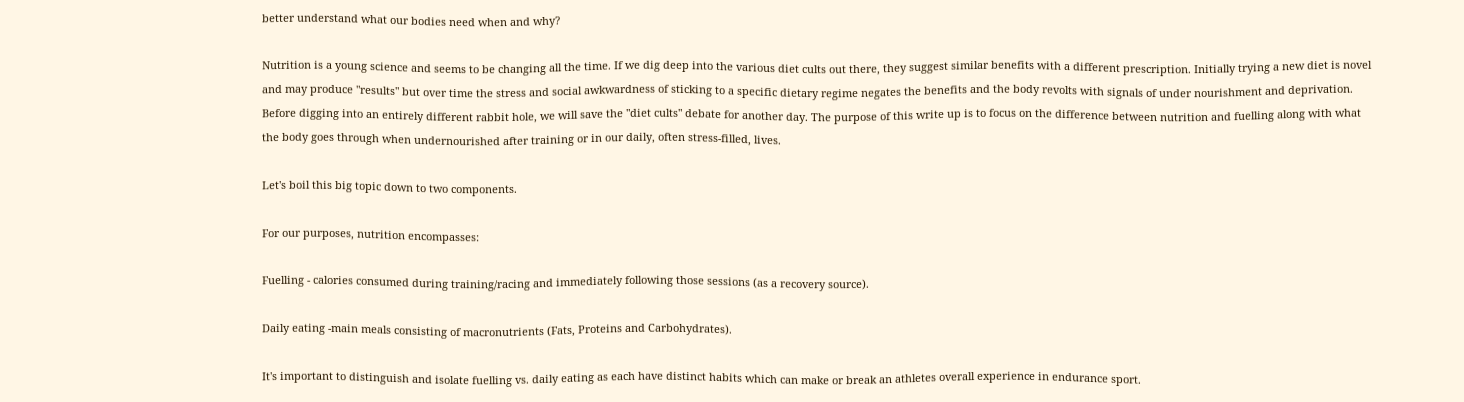better understand what our bodies need when and why?

Nutrition is a young science and seems to be changing all the time. If we dig deep into the various diet cults out there, they suggest similar benefits with a different prescription. Initially trying a new diet is novel and may produce "results" but over time the stress and social awkwardness of sticking to a specific dietary regime negates the benefits and the body revolts with signals of under nourishment and deprivation. Before digging into an entirely different rabbit hole, we will save the "diet cults" debate for another day. The purpose of this write up is to focus on the difference between nutrition and fuelling along with what the body goes through when undernourished after training or in our daily, often stress-filled, lives.

Let's boil this big topic down to two components.

For our purposes, nutrition encompasses:

Fuelling - calories consumed during training/racing and immediately following those sessions (as a recovery source).

Daily eating -main meals consisting of macronutrients (Fats, Proteins and Carbohydrates).

It's important to distinguish and isolate fuelling vs. daily eating as each have distinct habits which can make or break an athletes overall experience in endurance sport.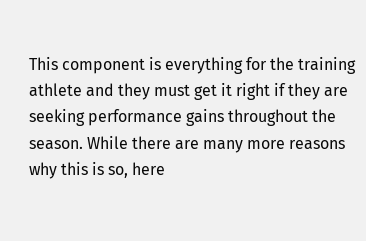This component is everything for the training athlete and they must get it right if they are seeking performance gains throughout the season. While there are many more reasons why this is so, here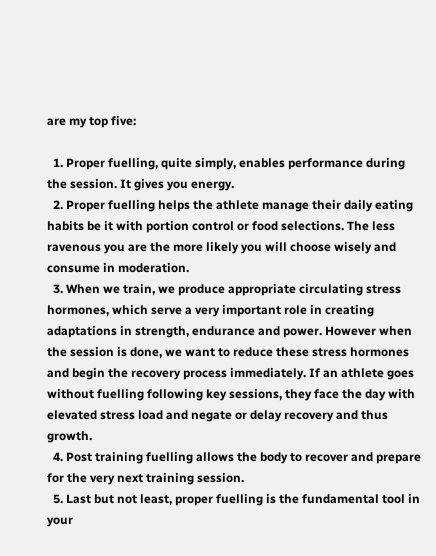are my top five:

  1. Proper fuelling, quite simply, enables performance during the session. It gives you energy.
  2. Proper fuelling helps the athlete manage their daily eating habits be it with portion control or food selections. The less ravenous you are the more likely you will choose wisely and consume in moderation.
  3. When we train, we produce appropriate circulating stress hormones, which serve a very important role in creating adaptations in strength, endurance and power. However when the session is done, we want to reduce these stress hormones and begin the recovery process immediately. If an athlete goes without fuelling following key sessions, they face the day with elevated stress load and negate or delay recovery and thus growth.
  4. Post training fuelling allows the body to recover and prepare for the very next training session.
  5. Last but not least, proper fuelling is the fundamental tool in your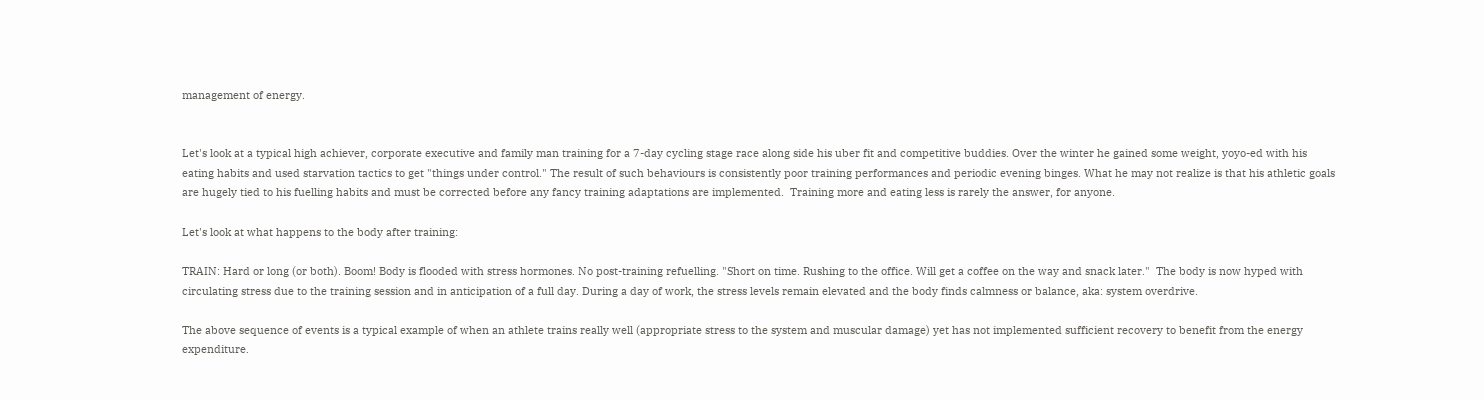management of energy.


Let's look at a typical high achiever, corporate executive and family man training for a 7-day cycling stage race along side his uber fit and competitive buddies. Over the winter he gained some weight, yoyo-ed with his eating habits and used starvation tactics to get "things under control." The result of such behaviours is consistently poor training performances and periodic evening binges. What he may not realize is that his athletic goals are hugely tied to his fuelling habits and must be corrected before any fancy training adaptations are implemented.  Training more and eating less is rarely the answer, for anyone.

Let's look at what happens to the body after training:

TRAIN: Hard or long (or both). Boom! Body is flooded with stress hormones. No post-training refuelling. "Short on time. Rushing to the office. Will get a coffee on the way and snack later."  The body is now hyped with circulating stress due to the training session and in anticipation of a full day. During a day of work, the stress levels remain elevated and the body finds calmness or balance, aka: system overdrive.

The above sequence of events is a typical example of when an athlete trains really well (appropriate stress to the system and muscular damage) yet has not implemented sufficient recovery to benefit from the energy expenditure.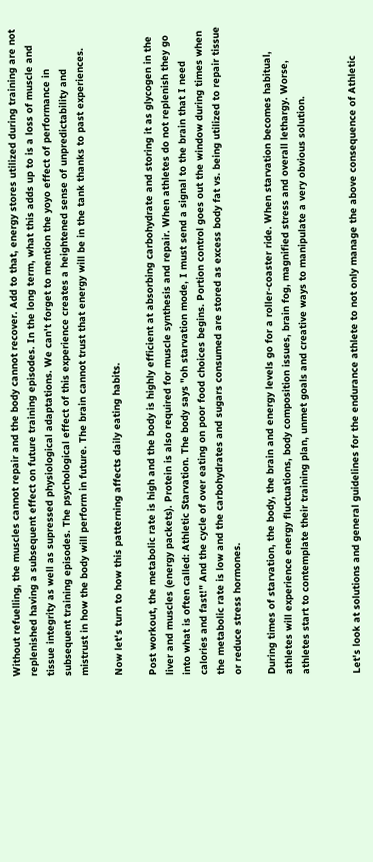Without refuelling, the muscles cannot repair and the body cannot recover. Add to that, energy stores utilized during training are not replenished having a subsequent effect on future training episodes. In the long term, what this adds up to is a loss of muscle and tissue integrity as well as supressed physiological adaptations. We can't forget to mention the yoyo effect of performance in subsequent training episodes. The psychological effect of this experience creates a heightened sense of unpredictability and mistrust in how the body will perform in future. The brain cannot trust that energy will be in the tank thanks to past experiences.

Now let's turn to how this patterning affects daily eating habits.

Post workout, the metabolic rate is high and the body is highly efficient at absorbing carbohydrate and storing it as glycogen in the liver and muscles (energy packets). Protein is also required for muscle synthesis and repair. When athletes do not replenish they go into what is often called: Athletic Starvation. The body says "oh starvation mode, I must send a signal to the brain that I need calories and fast!" And the cycle of over eating on poor food choices begins. Portion control goes out the window during times when the metabolic rate is low and the carbohydrates and sugars consumed are stored as excess body fat vs. being utilized to repair tissue or reduce stress hormones.

During times of starvation, the body, the brain and energy levels go for a roller-coaster ride. When starvation becomes habitual, athletes will experience energy fluctuations, body composition issues, brain fog, magnified stress and overall lethargy. Worse, athletes start to contemplate their training plan, unmet goals and creative ways to manipulate a very obvious solution.


Let's look at solutions and general guidelines for the endurance athlete to not only manage the above consequence of Athletic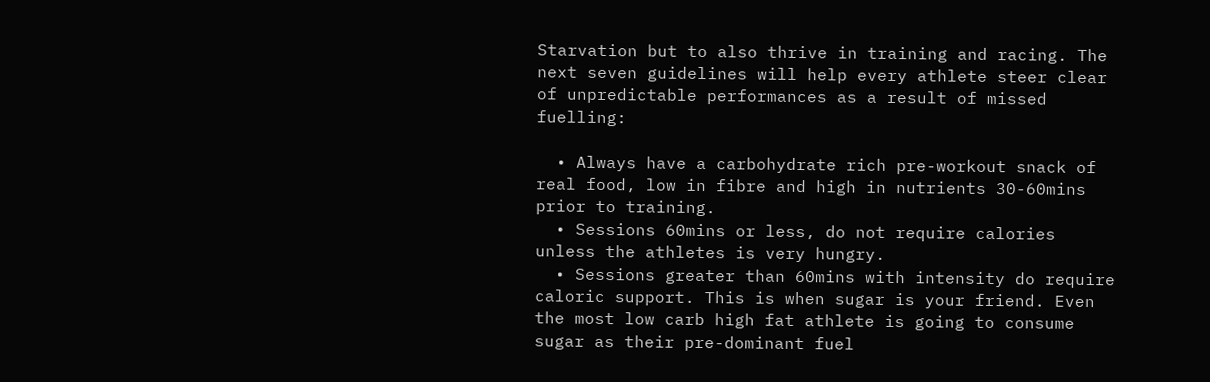Starvation but to also thrive in training and racing. The next seven guidelines will help every athlete steer clear of unpredictable performances as a result of missed fuelling:

  • Always have a carbohydrate rich pre-workout snack of real food, low in fibre and high in nutrients 30-60mins prior to training.
  • Sessions 60mins or less, do not require calories unless the athletes is very hungry.
  • Sessions greater than 60mins with intensity do require caloric support. This is when sugar is your friend. Even the most low carb high fat athlete is going to consume sugar as their pre-dominant fuel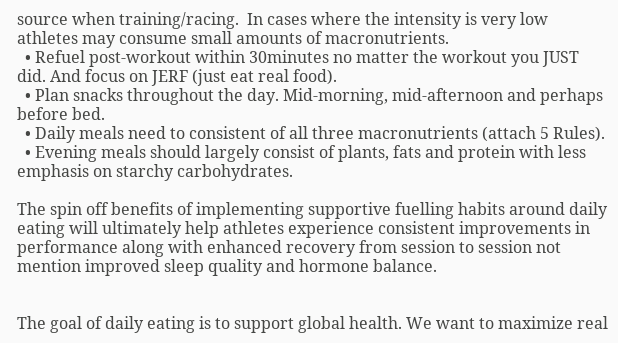source when training/racing.  In cases where the intensity is very low athletes may consume small amounts of macronutrients.
  • Refuel post-workout within 30minutes no matter the workout you JUST did. And focus on JERF (just eat real food).
  • Plan snacks throughout the day. Mid-morning, mid-afternoon and perhaps before bed.
  • Daily meals need to consistent of all three macronutrients (attach 5 Rules).
  • Evening meals should largely consist of plants, fats and protein with less emphasis on starchy carbohydrates.

The spin off benefits of implementing supportive fuelling habits around daily eating will ultimately help athletes experience consistent improvements in performance along with enhanced recovery from session to session not mention improved sleep quality and hormone balance.


The goal of daily eating is to support global health. We want to maximize real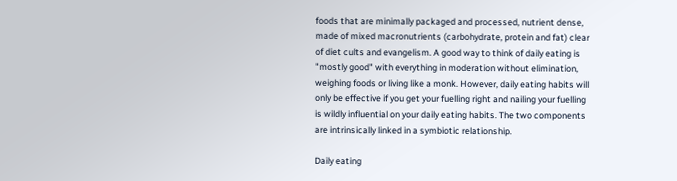foods that are minimally packaged and processed, nutrient dense, made of mixed macronutrients (carbohydrate, protein and fat) clear of diet cults and evangelism. A good way to think of daily eating is "mostly good" with everything in moderation without elimination, weighing foods or living like a monk. However, daily eating habits will only be effective if you get your fuelling right and nailing your fuelling is wildly influential on your daily eating habits. The two components are intrinsically linked in a symbiotic relationship.

Daily eating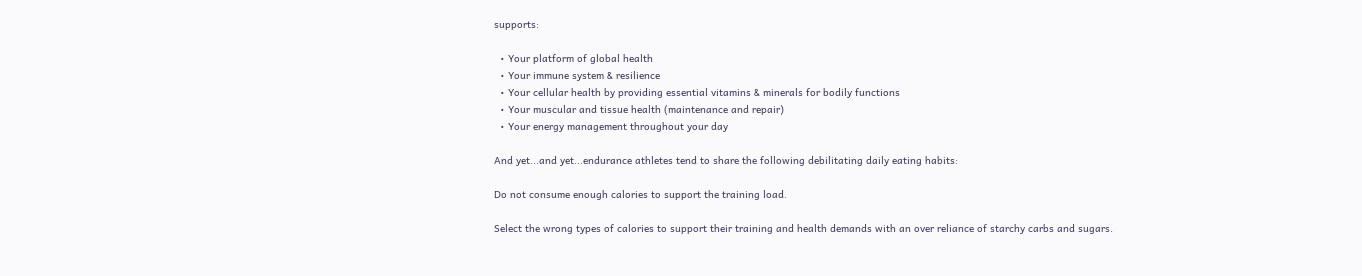supports:

  • Your platform of global health
  • Your immune system & resilience
  • Your cellular health by providing essential vitamins & minerals for bodily functions
  • Your muscular and tissue health (maintenance and repair)
  • Your energy management throughout your day

And yet...and yet...endurance athletes tend to share the following debilitating daily eating habits:

Do not consume enough calories to support the training load.

Select the wrong types of calories to support their training and health demands with an over reliance of starchy carbs and sugars.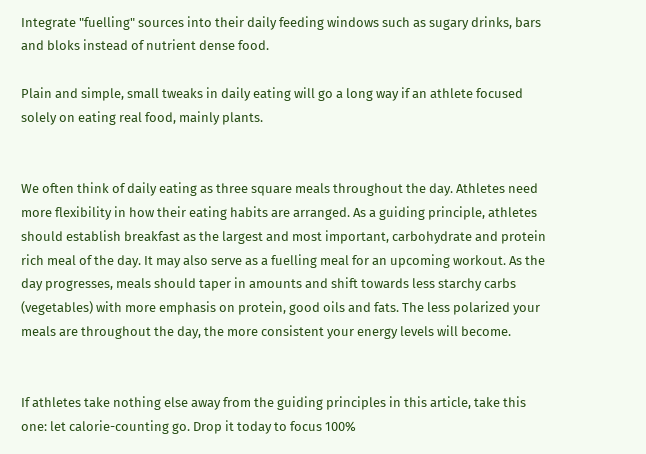Integrate "fuelling" sources into their daily feeding windows such as sugary drinks, bars and bloks instead of nutrient dense food.

Plain and simple, small tweaks in daily eating will go a long way if an athlete focused solely on eating real food, mainly plants.


We often think of daily eating as three square meals throughout the day. Athletes need more flexibility in how their eating habits are arranged. As a guiding principle, athletes should establish breakfast as the largest and most important, carbohydrate and protein rich meal of the day. It may also serve as a fuelling meal for an upcoming workout. As the day progresses, meals should taper in amounts and shift towards less starchy carbs (vegetables) with more emphasis on protein, good oils and fats. The less polarized your meals are throughout the day, the more consistent your energy levels will become.


If athletes take nothing else away from the guiding principles in this article, take this one: let calorie-counting go. Drop it today to focus 100%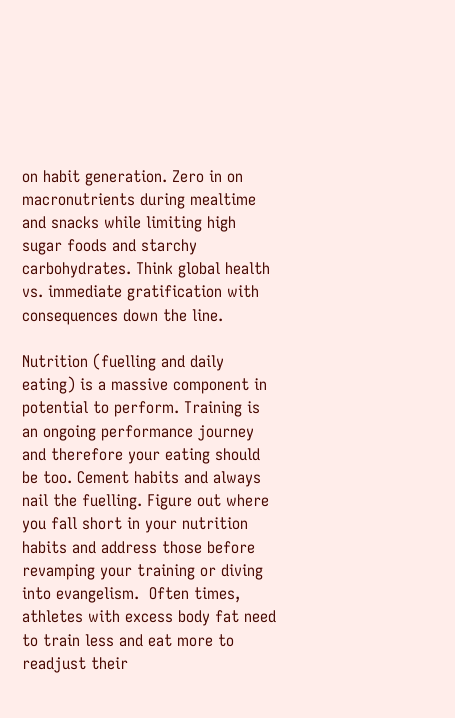on habit generation. Zero in on macronutrients during mealtime and snacks while limiting high sugar foods and starchy carbohydrates. Think global health vs. immediate gratification with consequences down the line.

Nutrition (fuelling and daily eating) is a massive component in potential to perform. Training is an ongoing performance journey and therefore your eating should be too. Cement habits and always nail the fuelling. Figure out where you fall short in your nutrition habits and address those before revamping your training or diving into evangelism.  Often times, athletes with excess body fat need to train less and eat more to readjust their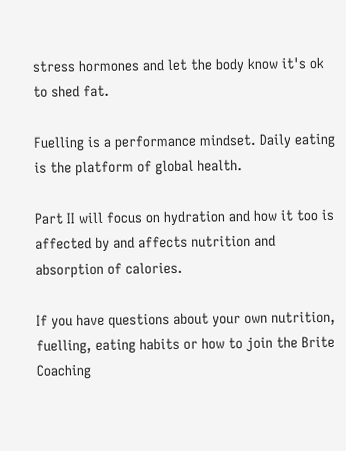stress hormones and let the body know it's ok to shed fat.

Fuelling is a performance mindset. Daily eating is the platform of global health.

Part II will focus on hydration and how it too is affected by and affects nutrition and absorption of calories.

If you have questions about your own nutrition, fuelling, eating habits or how to join the Brite Coaching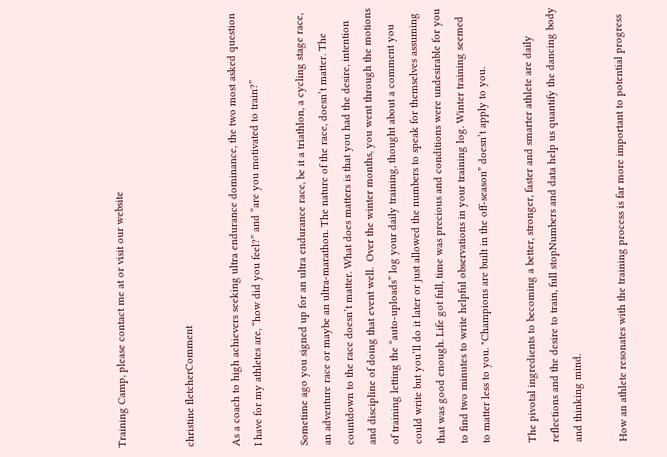Training Camp, please contact me at or visit our website


christine fletcherComment

As a coach to high achievers seeking ultra endurance dominance, the two most asked question I have for my athletes are, “how did you feel?” and “are you motivated to train?”

Sometime ago you signed up for an ultra endurance race, be it a triathlon, a cycling stage race, an adventure race or maybe an ultra-marathon. The nature of the race, doesn’t matter. The countdown to the race doesn’t matter. What does matters is that you had the desire, intention and discipline of doing that event well.  Over the winter months, you went through the motions of training letting the “auto-uploads” log your daily training, thought about a comment you could write but you’ll do it later or just allowed the numbers to speak for themselves assuming that was good enough. Life got full, time was precious and conditions were undesirable for you to find two minutes to write helpful observations in your training log. Winter training seemed to matter less to you. "Champions are built in the off-season” doesn’t apply to you.

The pivotal ingredients to becoming a better, stronger, faster and smarter athlete are daily reflections and the desire to train, full stopNumbers and data help us quantify the dancing body and thinking mind.

How an athlete resonates with the training process is far more important to potential progress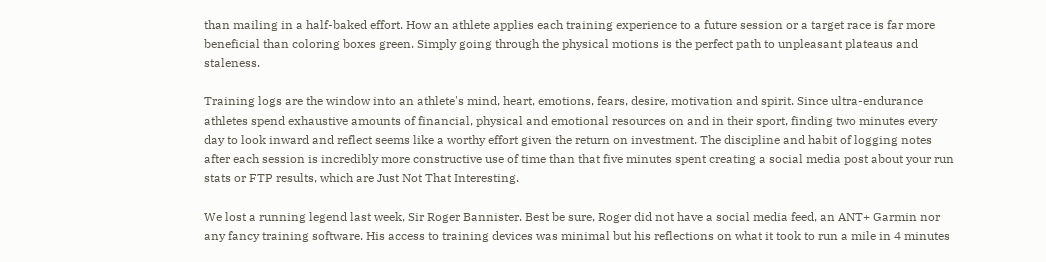than mailing in a half-baked effort. How an athlete applies each training experience to a future session or a target race is far more beneficial than coloring boxes green. Simply going through the physical motions is the perfect path to unpleasant plateaus and staleness.

Training logs are the window into an athlete's mind, heart, emotions, fears, desire, motivation and spirit. Since ultra-endurance athletes spend exhaustive amounts of financial, physical and emotional resources on and in their sport, finding two minutes every day to look inward and reflect seems like a worthy effort given the return on investment. The discipline and habit of logging notes after each session is incredibly more constructive use of time than that five minutes spent creating a social media post about your run stats or FTP results, which are Just Not That Interesting.

We lost a running legend last week, Sir Roger Bannister. Best be sure, Roger did not have a social media feed, an ANT+ Garmin nor any fancy training software. His access to training devices was minimal but his reflections on what it took to run a mile in 4 minutes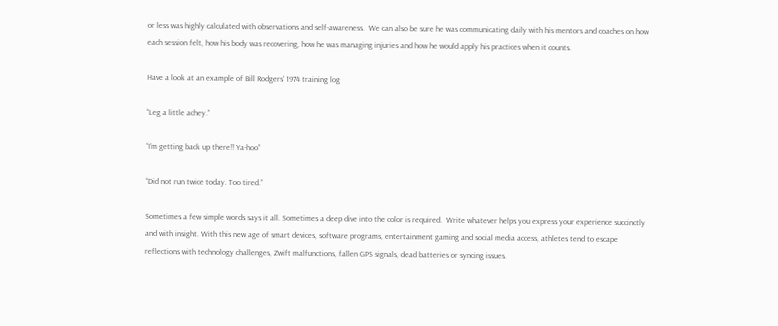or less was highly calculated with observations and self-awareness.  We can also be sure he was communicating daily with his mentors and coaches on how each session felt, how his body was recovering, how he was managing injuries and how he would apply his practices when it counts.

Have a look at an example of Bill Rodgers’ 1974 training log

“Leg a little achey.”

“I’m getting back up there!! Ya-hoo”

“Did not run twice today. Too tired.”

Sometimes a few simple words says it all. Sometimes a deep dive into the color is required.  Write whatever helps you express your experience succinctly and with insight. With this new age of smart devices, software programs, entertainment gaming and social media access, athletes tend to escape reflections with technology challenges, Zwift malfunctions, fallen GPS signals, dead batteries or syncing issues.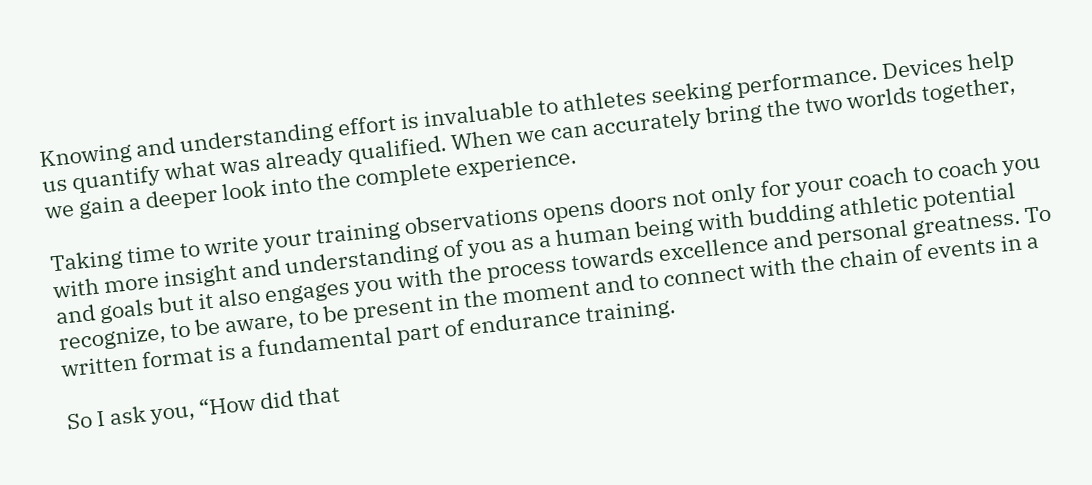Knowing and understanding effort is invaluable to athletes seeking performance. Devices help us quantify what was already qualified. When we can accurately bring the two worlds together, we gain a deeper look into the complete experience.

Taking time to write your training observations opens doors not only for your coach to coach you with more insight and understanding of you as a human being with budding athletic potential and goals but it also engages you with the process towards excellence and personal greatness. To recognize, to be aware, to be present in the moment and to connect with the chain of events in a written format is a fundamental part of endurance training.

So I ask you, “How did that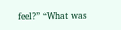feel?” “What was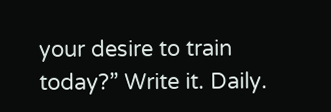your desire to train today?” Write it. Daily.